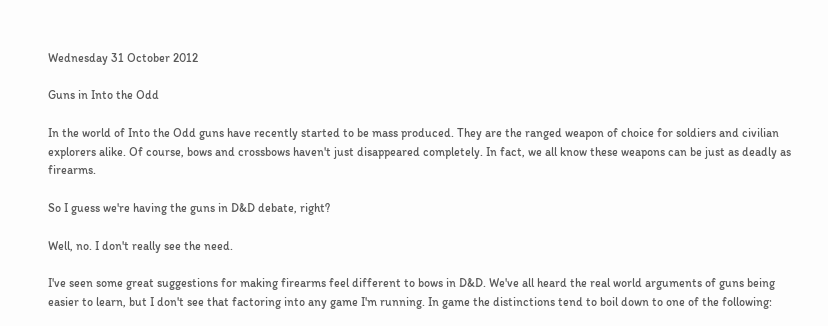Wednesday 31 October 2012

Guns in Into the Odd

In the world of Into the Odd guns have recently started to be mass produced. They are the ranged weapon of choice for soldiers and civilian explorers alike. Of course, bows and crossbows haven't just disappeared completely. In fact, we all know these weapons can be just as deadly as firearms.

So I guess we're having the guns in D&D debate, right?

Well, no. I don't really see the need.

I've seen some great suggestions for making firearms feel different to bows in D&D. We've all heard the real world arguments of guns being easier to learn, but I don't see that factoring into any game I'm running. In game the distinctions tend to boil down to one of the following: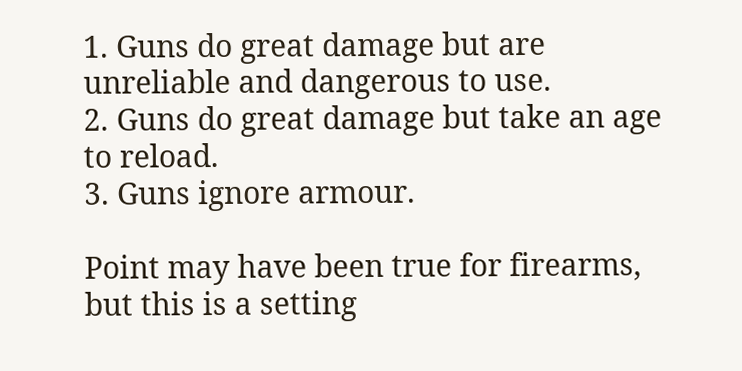1. Guns do great damage but are unreliable and dangerous to use.
2. Guns do great damage but take an age to reload.
3. Guns ignore armour.

Point may have been true for firearms, but this is a setting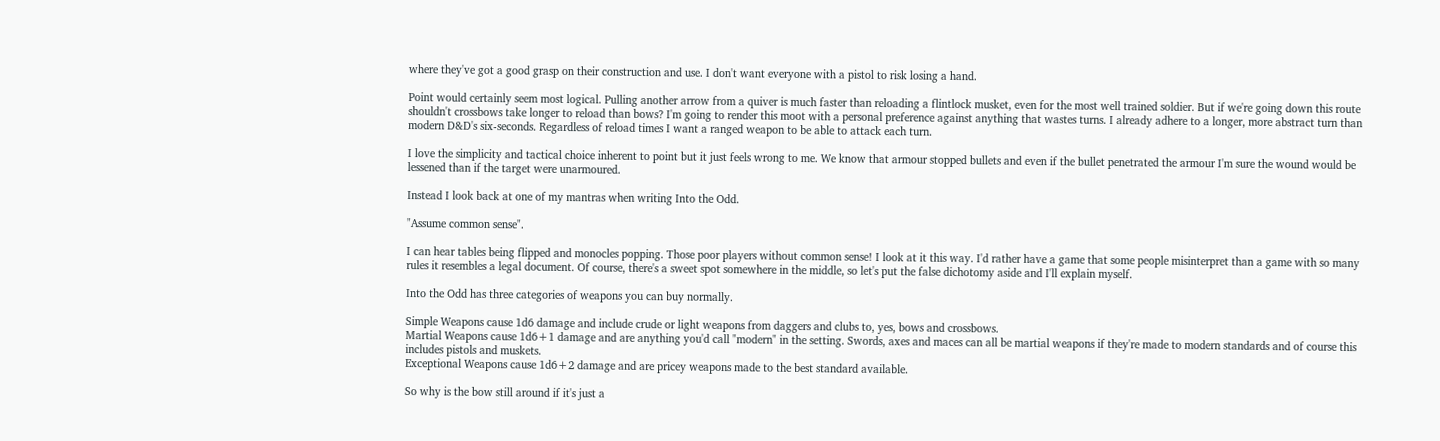where they've got a good grasp on their construction and use. I don't want everyone with a pistol to risk losing a hand.

Point would certainly seem most logical. Pulling another arrow from a quiver is much faster than reloading a flintlock musket, even for the most well trained soldier. But if we're going down this route shouldn't crossbows take longer to reload than bows? I'm going to render this moot with a personal preference against anything that wastes turns. I already adhere to a longer, more abstract turn than modern D&D's six-seconds. Regardless of reload times I want a ranged weapon to be able to attack each turn.

I love the simplicity and tactical choice inherent to point but it just feels wrong to me. We know that armour stopped bullets and even if the bullet penetrated the armour I'm sure the wound would be lessened than if the target were unarmoured.

Instead I look back at one of my mantras when writing Into the Odd.

"Assume common sense".

I can hear tables being flipped and monocles popping. Those poor players without common sense! I look at it this way. I'd rather have a game that some people misinterpret than a game with so many rules it resembles a legal document. Of course, there's a sweet spot somewhere in the middle, so let's put the false dichotomy aside and I'll explain myself.

Into the Odd has three categories of weapons you can buy normally.

Simple Weapons cause 1d6 damage and include crude or light weapons from daggers and clubs to, yes, bows and crossbows.
Martial Weapons cause 1d6+1 damage and are anything you'd call "modern" in the setting. Swords, axes and maces can all be martial weapons if they're made to modern standards and of course this includes pistols and muskets.
Exceptional Weapons cause 1d6+2 damage and are pricey weapons made to the best standard available.

So why is the bow still around if it's just a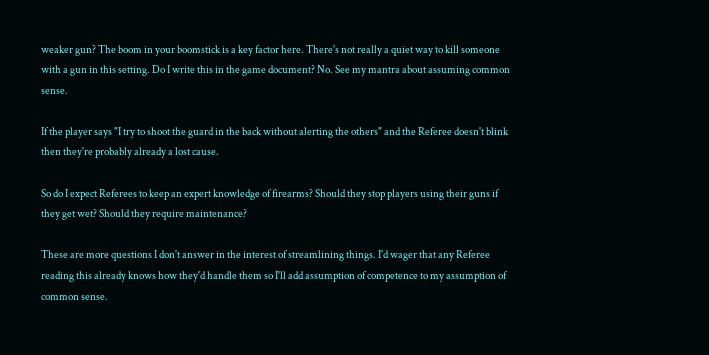weaker gun? The boom in your boomstick is a key factor here. There's not really a quiet way to kill someone with a gun in this setting. Do I write this in the game document? No. See my mantra about assuming common sense.

If the player says "I try to shoot the guard in the back without alerting the others" and the Referee doesn't blink then they're probably already a lost cause.

So do I expect Referees to keep an expert knowledge of firearms? Should they stop players using their guns if they get wet? Should they require maintenance?

These are more questions I don't answer in the interest of streamlining things. I'd wager that any Referee reading this already knows how they'd handle them so I'll add assumption of competence to my assumption of common sense.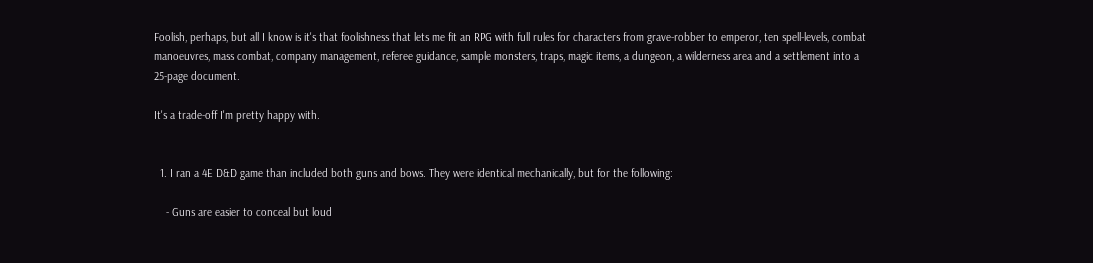Foolish, perhaps, but all I know is it's that foolishness that lets me fit an RPG with full rules for characters from grave-robber to emperor, ten spell-levels, combat manoeuvres, mass combat, company management, referee guidance, sample monsters, traps, magic items, a dungeon, a wilderness area and a settlement into a 25-page document.

It's a trade-off I'm pretty happy with.


  1. I ran a 4E D&D game than included both guns and bows. They were identical mechanically, but for the following:

    - Guns are easier to conceal but loud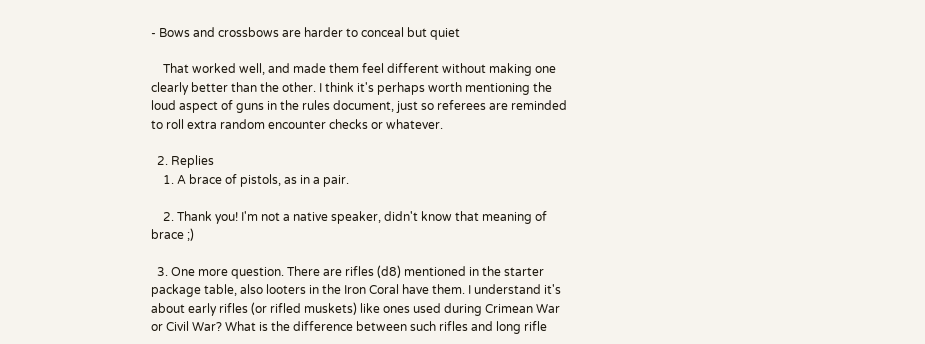- Bows and crossbows are harder to conceal but quiet

    That worked well, and made them feel different without making one clearly better than the other. I think it's perhaps worth mentioning the loud aspect of guns in the rules document, just so referees are reminded to roll extra random encounter checks or whatever.

  2. Replies
    1. A brace of pistols, as in a pair.

    2. Thank you! I'm not a native speaker, didn't know that meaning of brace ;)

  3. One more question. There are rifles (d8) mentioned in the starter package table, also looters in the Iron Coral have them. I understand it's about early rifles (or rifled muskets) like ones used during Crimean War or Civil War? What is the difference between such rifles and long rifle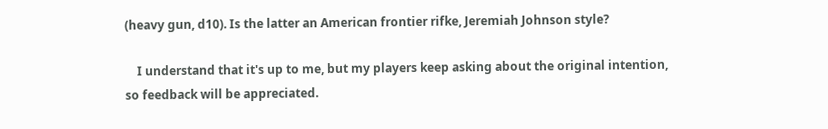(heavy gun, d10). Is the latter an American frontier rifke, Jeremiah Johnson style?

    I understand that it's up to me, but my players keep asking about the original intention, so feedback will be appreciated.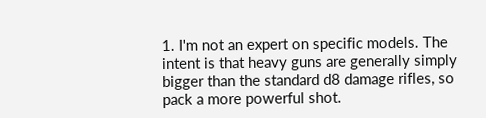1. I'm not an expert on specific models. The intent is that heavy guns are generally simply bigger than the standard d8 damage rifles, so pack a more powerful shot.